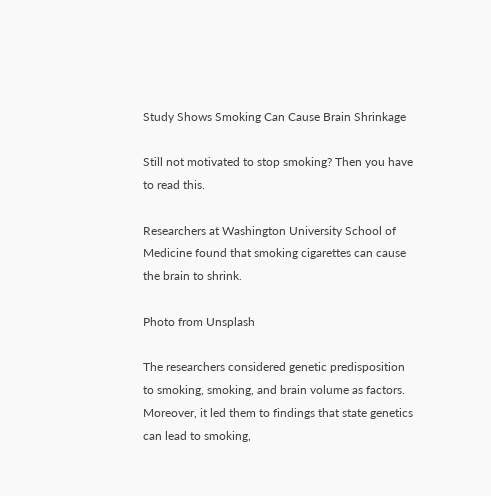Study Shows Smoking Can Cause Brain Shrinkage

Still not motivated to stop smoking? Then you have to read this.

Researchers at Washington University School of Medicine found that smoking cigarettes can cause the brain to shrink.

Photo from Unsplash

The researchers considered genetic predisposition to smoking, smoking, and brain volume as factors. Moreover, it led them to findings that state genetics can lead to smoking,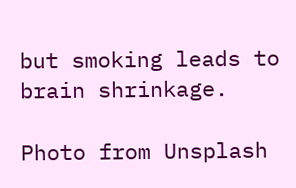but smoking leads to brain shrinkage.

Photo from Unsplash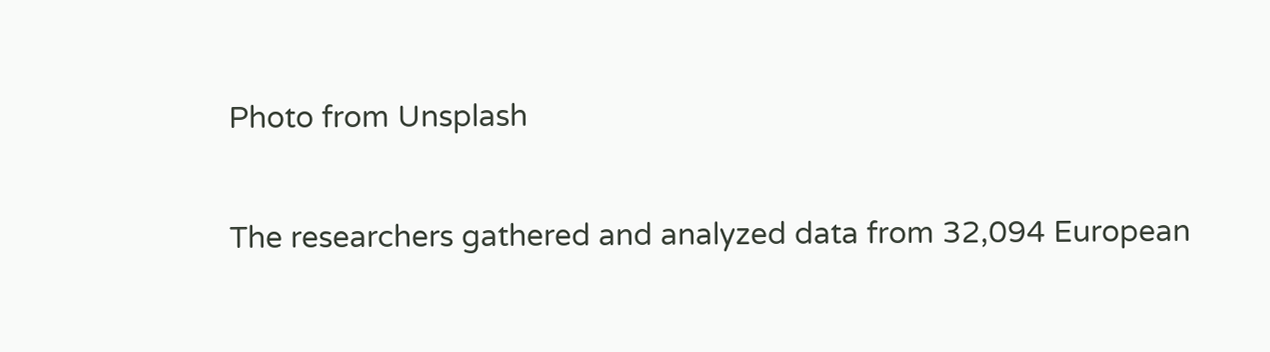Photo from Unsplash

The researchers gathered and analyzed data from 32,094 European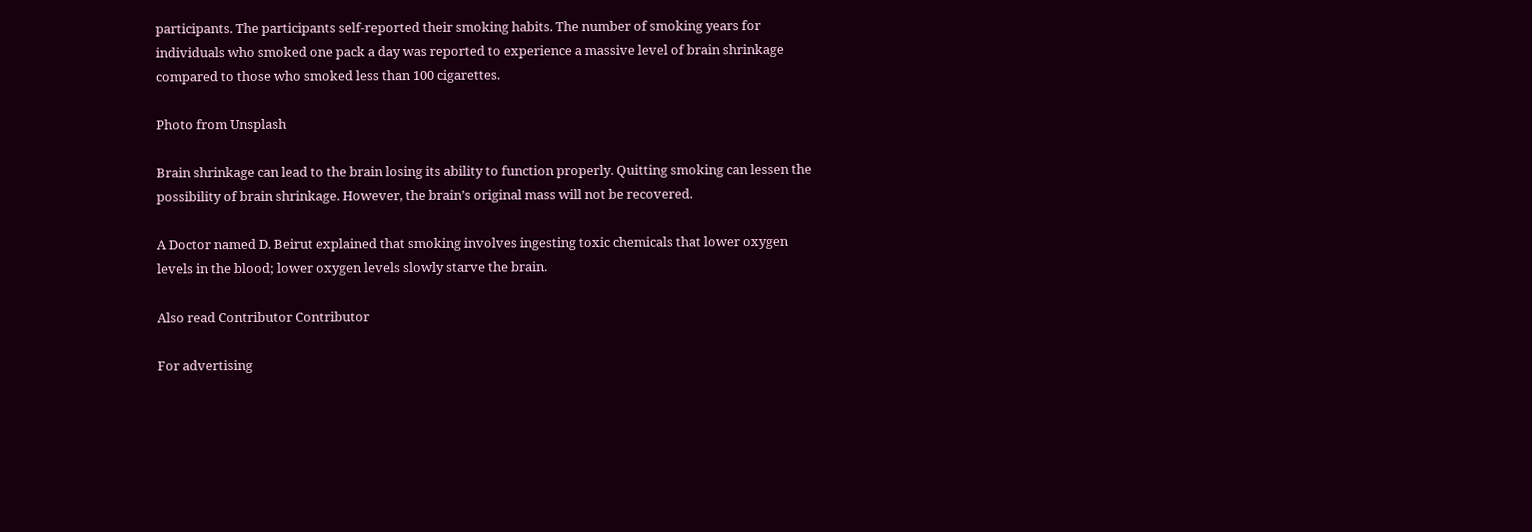participants. The participants self-reported their smoking habits. The number of smoking years for individuals who smoked one pack a day was reported to experience a massive level of brain shrinkage compared to those who smoked less than 100 cigarettes.

Photo from Unsplash

Brain shrinkage can lead to the brain losing its ability to function properly. Quitting smoking can lessen the possibility of brain shrinkage. However, the brain’s original mass will not be recovered.

A Doctor named D. Beirut explained that smoking involves ingesting toxic chemicals that lower oxygen levels in the blood; lower oxygen levels slowly starve the brain.

Also read Contributor Contributor

For advertising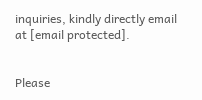inquiries, kindly directly email at [email protected].


Please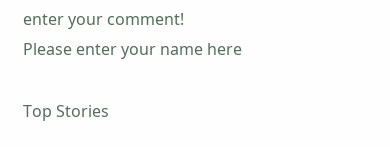enter your comment!
Please enter your name here

Top Stories